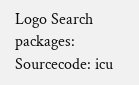Logo Search packages:
Sourcecode: icu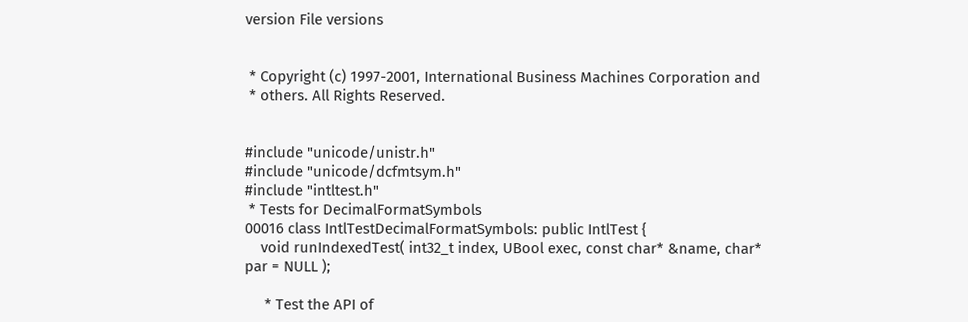version File versions


 * Copyright (c) 1997-2001, International Business Machines Corporation and
 * others. All Rights Reserved.


#include "unicode/unistr.h"
#include "unicode/dcfmtsym.h"
#include "intltest.h"
 * Tests for DecimalFormatSymbols
00016 class IntlTestDecimalFormatSymbols: public IntlTest {
    void runIndexedTest( int32_t index, UBool exec, const char* &name, char* par = NULL );

     * Test the API of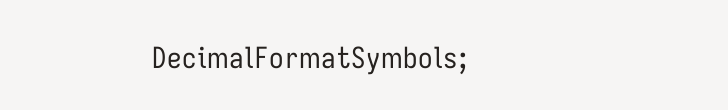DecimalFormatSymbols;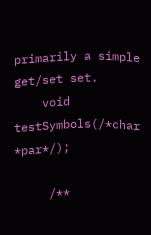primarily a simple get/set set.
    void testSymbols(/*char *par*/);

     /**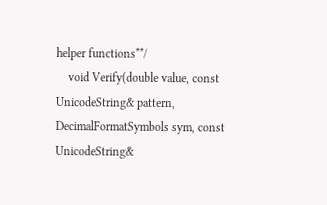helper functions**/
    void Verify(double value, const UnicodeString& pattern, DecimalFormatSymbols sym, const UnicodeString&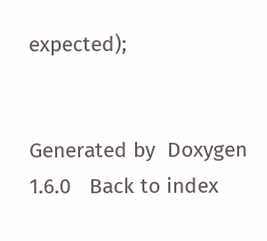expected);


Generated by  Doxygen 1.6.0   Back to index